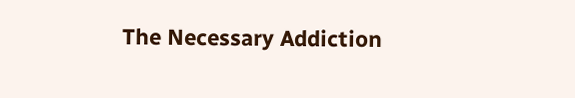The Necessary Addiction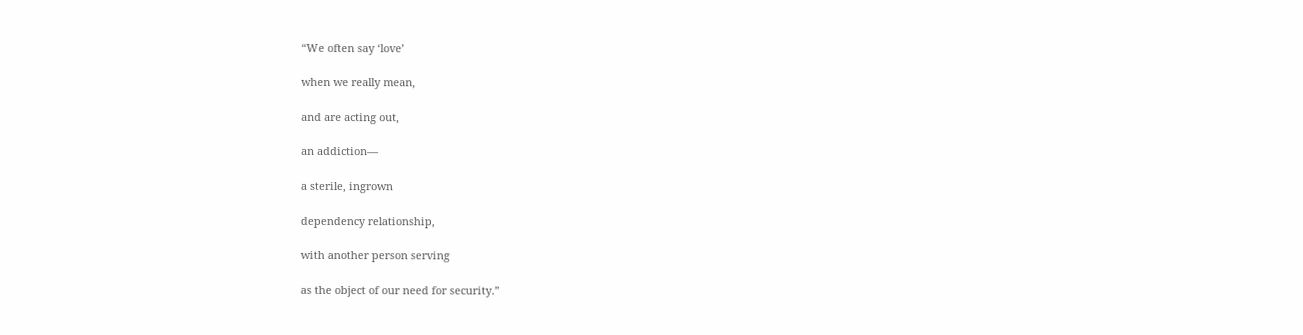“We often say ‘love’

when we really mean,

and are acting out,

an addiction—

a sterile, ingrown

dependency relationship,

with another person serving

as the object of our need for security.”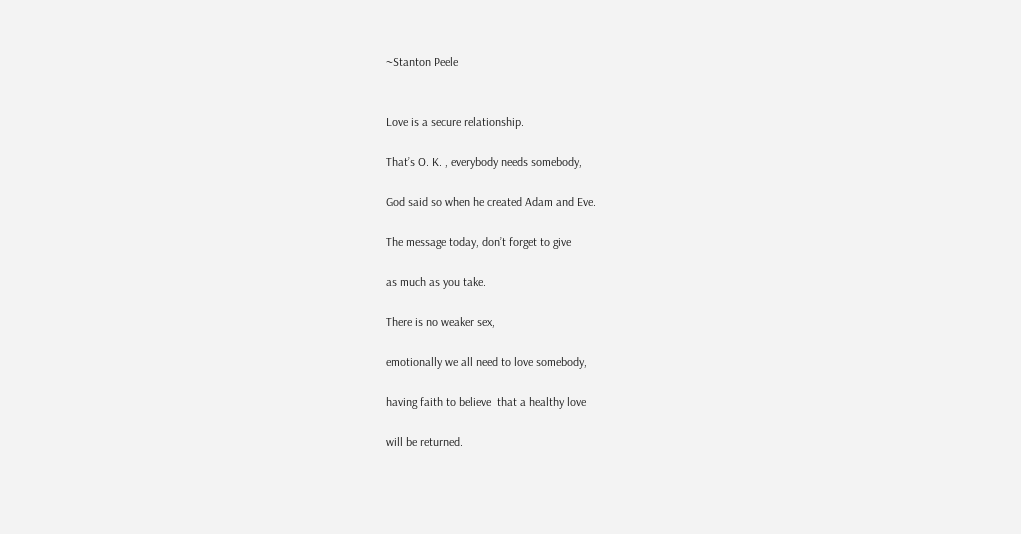~Stanton Peele


Love is a secure relationship.

That’s O. K. , everybody needs somebody,

God said so when he created Adam and Eve.

The message today, don’t forget to give

as much as you take.

There is no weaker sex,

emotionally we all need to love somebody,

having faith to believe  that a healthy love

will be returned.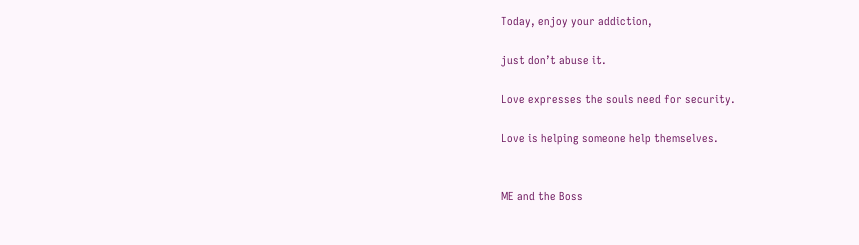Today, enjoy your addiction,

just don’t abuse it.

Love expresses the souls need for security.

Love is helping someone help themselves.


ME and the Boss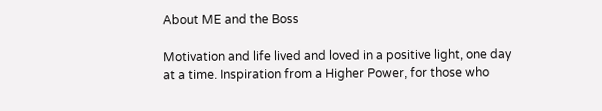About ME and the Boss

Motivation and life lived and loved in a positive light, one day at a time. Inspiration from a Higher Power, for those who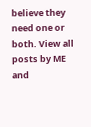believe they need one or both. View all posts by ME and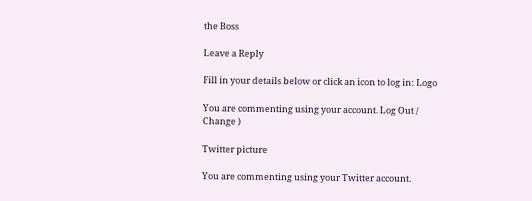the Boss

Leave a Reply

Fill in your details below or click an icon to log in: Logo

You are commenting using your account. Log Out /  Change )

Twitter picture

You are commenting using your Twitter account.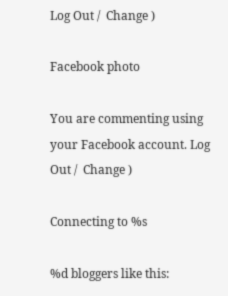Log Out /  Change )

Facebook photo

You are commenting using your Facebook account. Log Out /  Change )

Connecting to %s

%d bloggers like this: